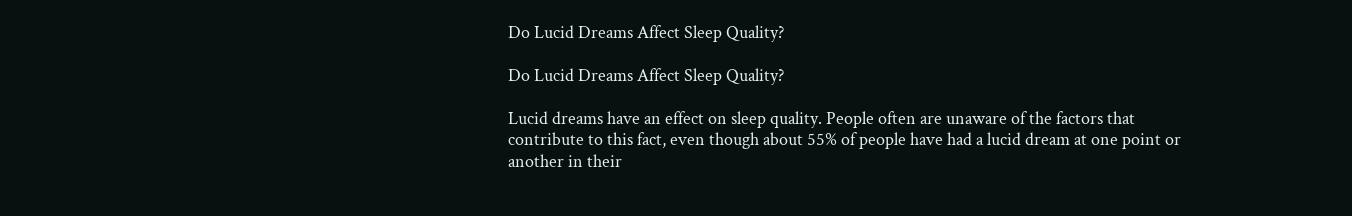Do Lucid Dreams Affect Sleep Quality?

Do Lucid Dreams Affect Sleep Quality?

Lucid dreams have an effect on sleep quality. People often are unaware of the factors that contribute to this fact, even though about 55% of people have had a lucid dream at one point or another in their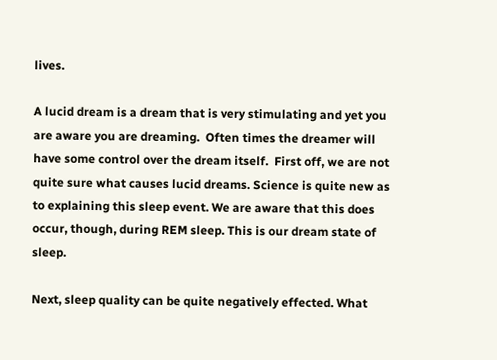lives.

A lucid dream is a dream that is very stimulating and yet you are aware you are dreaming.  Often times the dreamer will have some control over the dream itself.  First off, we are not quite sure what causes lucid dreams. Science is quite new as to explaining this sleep event. We are aware that this does occur, though, during REM sleep. This is our dream state of sleep.

Next, sleep quality can be quite negatively effected. What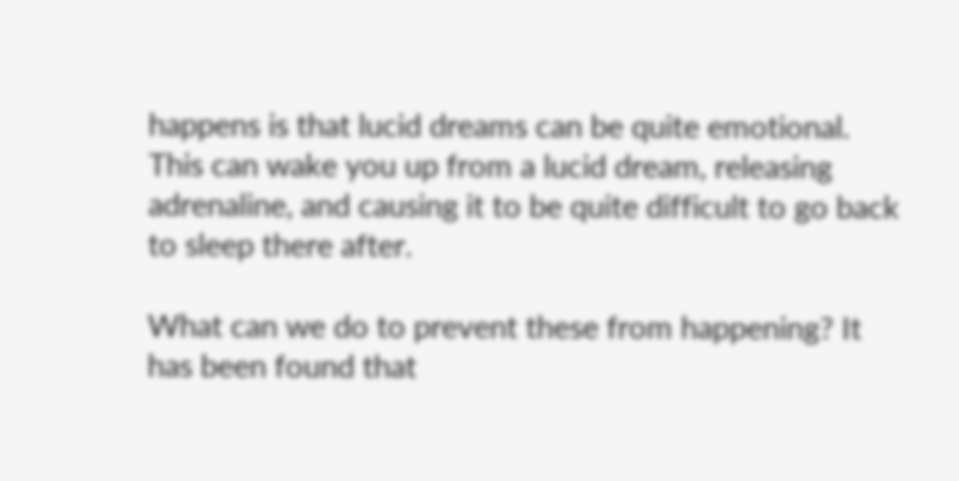happens is that lucid dreams can be quite emotional. This can wake you up from a lucid dream, releasing adrenaline, and causing it to be quite difficult to go back to sleep there after.

What can we do to prevent these from happening? It has been found that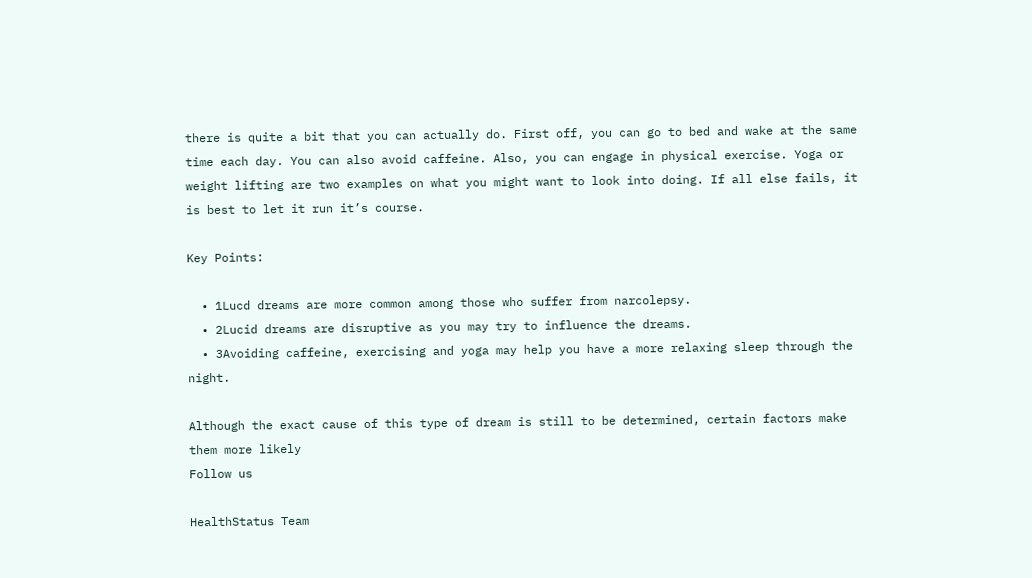there is quite a bit that you can actually do. First off, you can go to bed and wake at the same time each day. You can also avoid caffeine. Also, you can engage in physical exercise. Yoga or weight lifting are two examples on what you might want to look into doing. If all else fails, it is best to let it run it’s course.

Key Points:

  • 1Lucd dreams are more common among those who suffer from narcolepsy.
  • 2Lucid dreams are disruptive as you may try to influence the dreams.
  • 3Avoiding caffeine, exercising and yoga may help you have a more relaxing sleep through the night.

Although the exact cause of this type of dream is still to be determined, certain factors make them more likely
Follow us

HealthStatus Team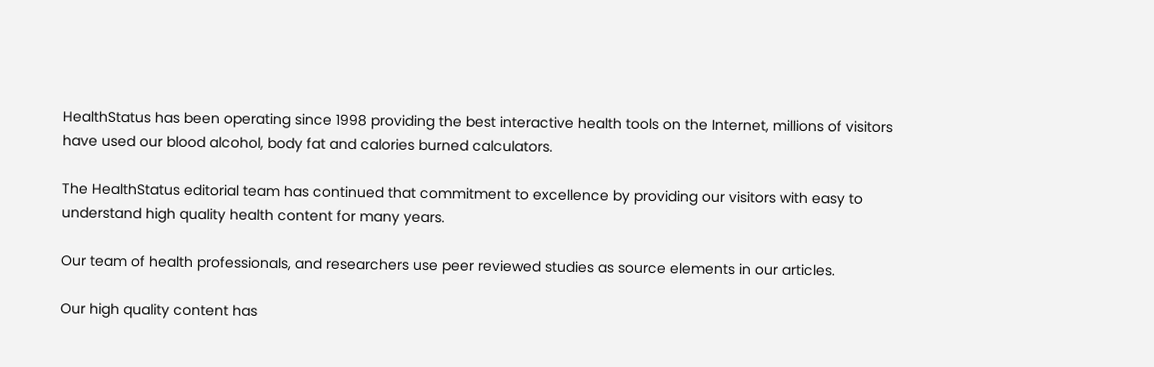HealthStatus has been operating since 1998 providing the best interactive health tools on the Internet, millions of visitors have used our blood alcohol, body fat and calories burned calculators.

The HealthStatus editorial team has continued that commitment to excellence by providing our visitors with easy to understand high quality health content for many years.

Our team of health professionals, and researchers use peer reviewed studies as source elements in our articles.

Our high quality content has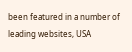been featured in a number of leading websites, USA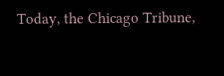Today, the Chicago Tribune,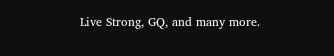Live Strong, GQ, and many more.